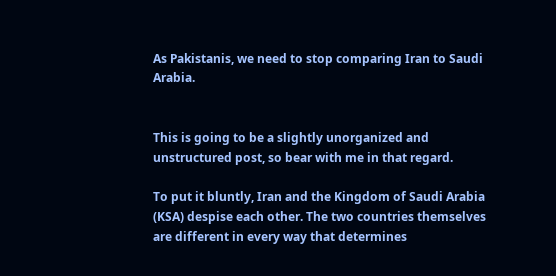As Pakistanis, we need to stop comparing Iran to Saudi Arabia.


This is going to be a slightly unorganized and unstructured post, so bear with me in that regard.

To put it bluntly, Iran and the Kingdom of Saudi Arabia (KSA) despise each other. The two countries themselves are different in every way that determines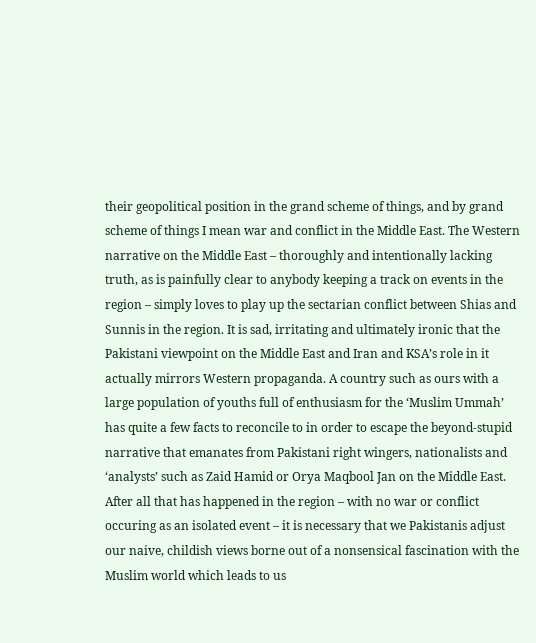their geopolitical position in the grand scheme of things, and by grand scheme of things I mean war and conflict in the Middle East. The Western narrative on the Middle East – thoroughly and intentionally lacking truth, as is painfully clear to anybody keeping a track on events in the region – simply loves to play up the sectarian conflict between Shias and Sunnis in the region. It is sad, irritating and ultimately ironic that the Pakistani viewpoint on the Middle East and Iran and KSA’s role in it actually mirrors Western propaganda. A country such as ours with a large population of youths full of enthusiasm for the ‘Muslim Ummah’ has quite a few facts to reconcile to in order to escape the beyond-stupid narrative that emanates from Pakistani right wingers, nationalists and ‘analysts’ such as Zaid Hamid or Orya Maqbool Jan on the Middle East. After all that has happened in the region – with no war or conflict occuring as an isolated event – it is necessary that we Pakistanis adjust our naive, childish views borne out of a nonsensical fascination with the Muslim world which leads to us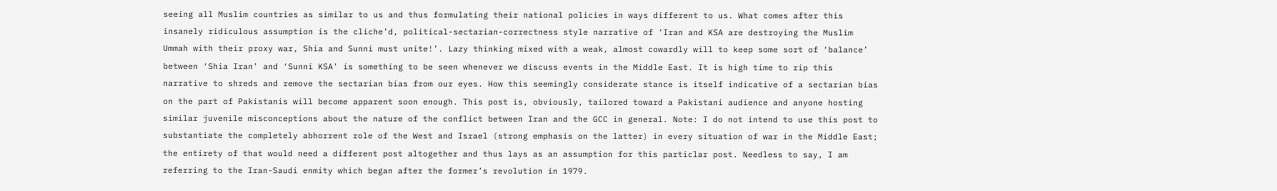seeing all Muslim countries as similar to us and thus formulating their national policies in ways different to us. What comes after this insanely ridiculous assumption is the cliche’d, political-sectarian-correctness style narrative of ‘Iran and KSA are destroying the Muslim Ummah with their proxy war, Shia and Sunni must unite!’. Lazy thinking mixed with a weak, almost cowardly will to keep some sort of ‘balance’ between ‘Shia Iran’ and ‘Sunni KSA’ is something to be seen whenever we discuss events in the Middle East. It is high time to rip this narrative to shreds and remove the sectarian bias from our eyes. How this seemingly considerate stance is itself indicative of a sectarian bias on the part of Pakistanis will become apparent soon enough. This post is, obviously, tailored toward a Pakistani audience and anyone hosting similar juvenile misconceptions about the nature of the conflict between Iran and the GCC in general. Note: I do not intend to use this post to substantiate the completely abhorrent role of the West and Israel (strong emphasis on the latter) in every situation of war in the Middle East; the entirety of that would need a different post altogether and thus lays as an assumption for this particlar post. Needless to say, I am referring to the Iran-Saudi enmity which began after the former’s revolution in 1979.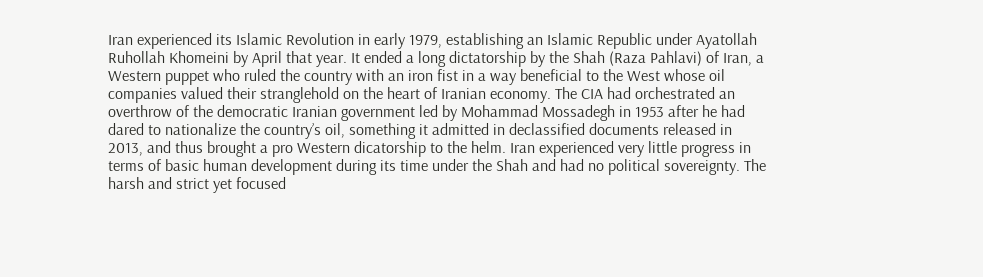Iran experienced its Islamic Revolution in early 1979, establishing an Islamic Republic under Ayatollah Ruhollah Khomeini by April that year. It ended a long dictatorship by the Shah (Raza Pahlavi) of Iran, a Western puppet who ruled the country with an iron fist in a way beneficial to the West whose oil companies valued their stranglehold on the heart of Iranian economy. The CIA had orchestrated an overthrow of the democratic Iranian government led by Mohammad Mossadegh in 1953 after he had dared to nationalize the country’s oil, something it admitted in declassified documents released in 2013, and thus brought a pro Western dicatorship to the helm. Iran experienced very little progress in terms of basic human development during its time under the Shah and had no political sovereignty. The harsh and strict yet focused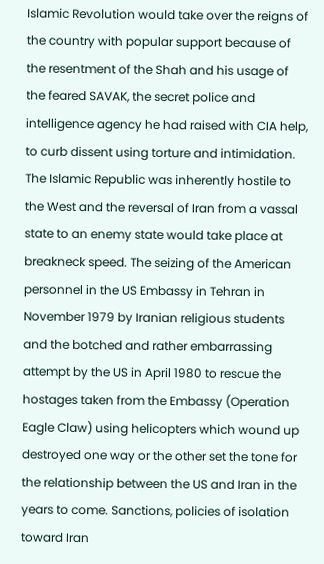Islamic Revolution would take over the reigns of the country with popular support because of the resentment of the Shah and his usage of the feared SAVAK, the secret police and intelligence agency he had raised with CIA help, to curb dissent using torture and intimidation. The Islamic Republic was inherently hostile to the West and the reversal of Iran from a vassal state to an enemy state would take place at breakneck speed. The seizing of the American personnel in the US Embassy in Tehran in November 1979 by Iranian religious students and the botched and rather embarrassing attempt by the US in April 1980 to rescue the hostages taken from the Embassy (Operation Eagle Claw) using helicopters which wound up destroyed one way or the other set the tone for the relationship between the US and Iran in the years to come. Sanctions, policies of isolation toward Iran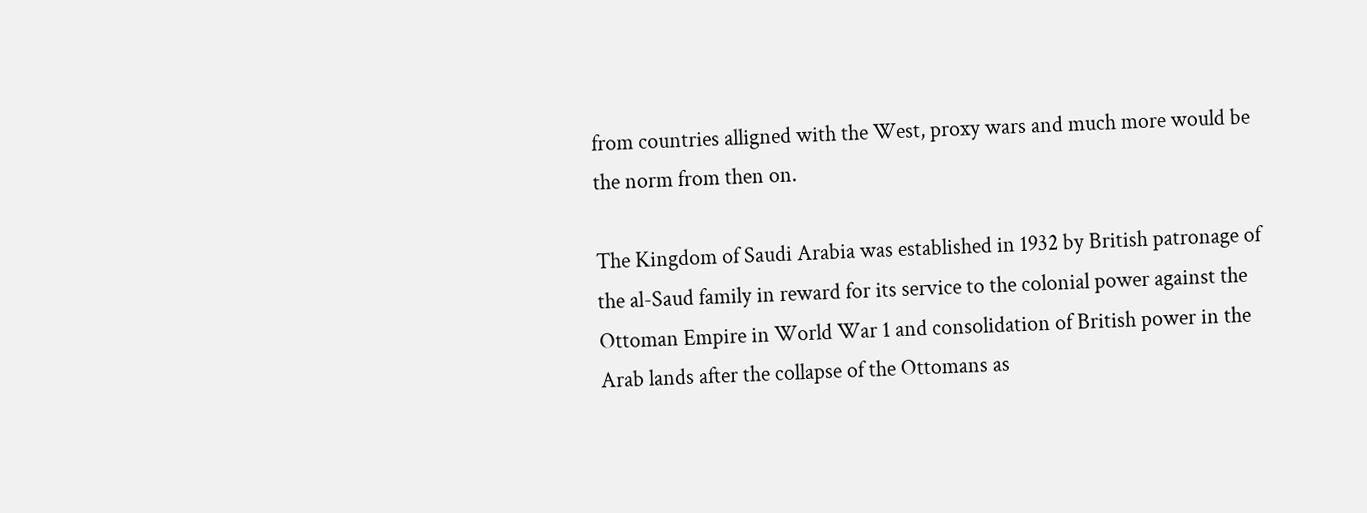from countries alligned with the West, proxy wars and much more would be the norm from then on.

The Kingdom of Saudi Arabia was established in 1932 by British patronage of the al-Saud family in reward for its service to the colonial power against the Ottoman Empire in World War 1 and consolidation of British power in the Arab lands after the collapse of the Ottomans as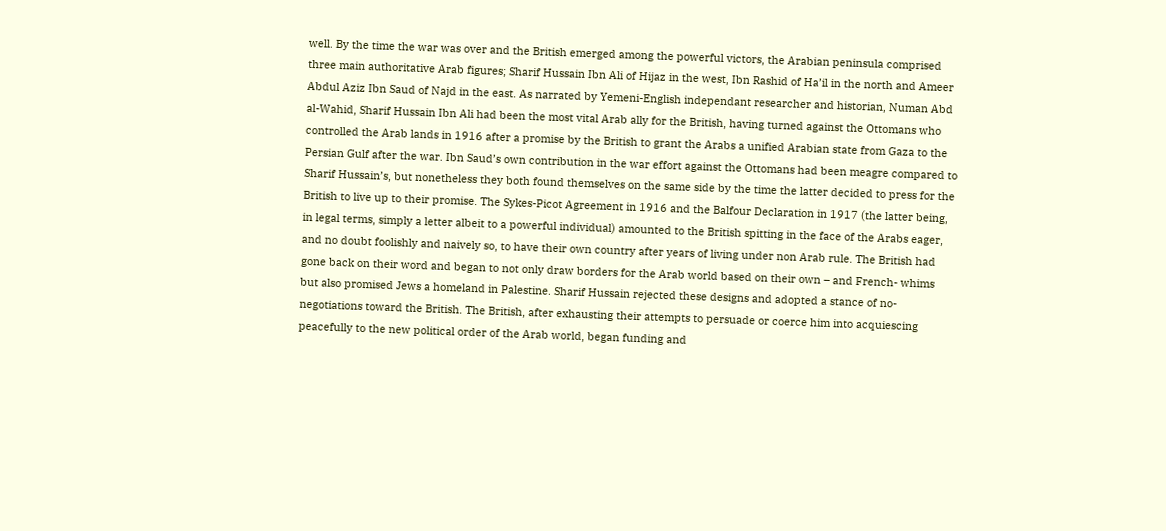well. By the time the war was over and the British emerged among the powerful victors, the Arabian peninsula comprised three main authoritative Arab figures; Sharif Hussain Ibn Ali of Hijaz in the west, Ibn Rashid of Ha’il in the north and Ameer Abdul Aziz Ibn Saud of Najd in the east. As narrated by Yemeni-English independant researcher and historian, Numan Abd al-Wahid, Sharif Hussain Ibn Ali had been the most vital Arab ally for the British, having turned against the Ottomans who controlled the Arab lands in 1916 after a promise by the British to grant the Arabs a unified Arabian state from Gaza to the Persian Gulf after the war. Ibn Saud’s own contribution in the war effort against the Ottomans had been meagre compared to Sharif Hussain’s, but nonetheless they both found themselves on the same side by the time the latter decided to press for the British to live up to their promise. The Sykes-Picot Agreement in 1916 and the Balfour Declaration in 1917 (the latter being, in legal terms, simply a letter albeit to a powerful individual) amounted to the British spitting in the face of the Arabs eager, and no doubt foolishly and naively so, to have their own country after years of living under non Arab rule. The British had gone back on their word and began to not only draw borders for the Arab world based on their own – and French- whims but also promised Jews a homeland in Palestine. Sharif Hussain rejected these designs and adopted a stance of no-negotiations toward the British. The British, after exhausting their attempts to persuade or coerce him into acquiescing peacefully to the new political order of the Arab world, began funding and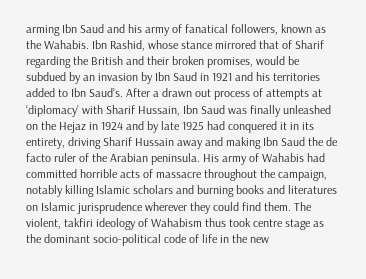arming Ibn Saud and his army of fanatical followers, known as the Wahabis. Ibn Rashid, whose stance mirrored that of Sharif regarding the British and their broken promises, would be subdued by an invasion by Ibn Saud in 1921 and his territories added to Ibn Saud’s. After a drawn out process of attempts at ‘diplomacy’ with Sharif Hussain, Ibn Saud was finally unleashed on the Hejaz in 1924 and by late 1925 had conquered it in its entirety, driving Sharif Hussain away and making Ibn Saud the de facto ruler of the Arabian peninsula. His army of Wahabis had committed horrible acts of massacre throughout the campaign, notably killing Islamic scholars and burning books and literatures on Islamic jurisprudence wherever they could find them. The violent, takfiri ideology of Wahabism thus took centre stage as the dominant socio-political code of life in the new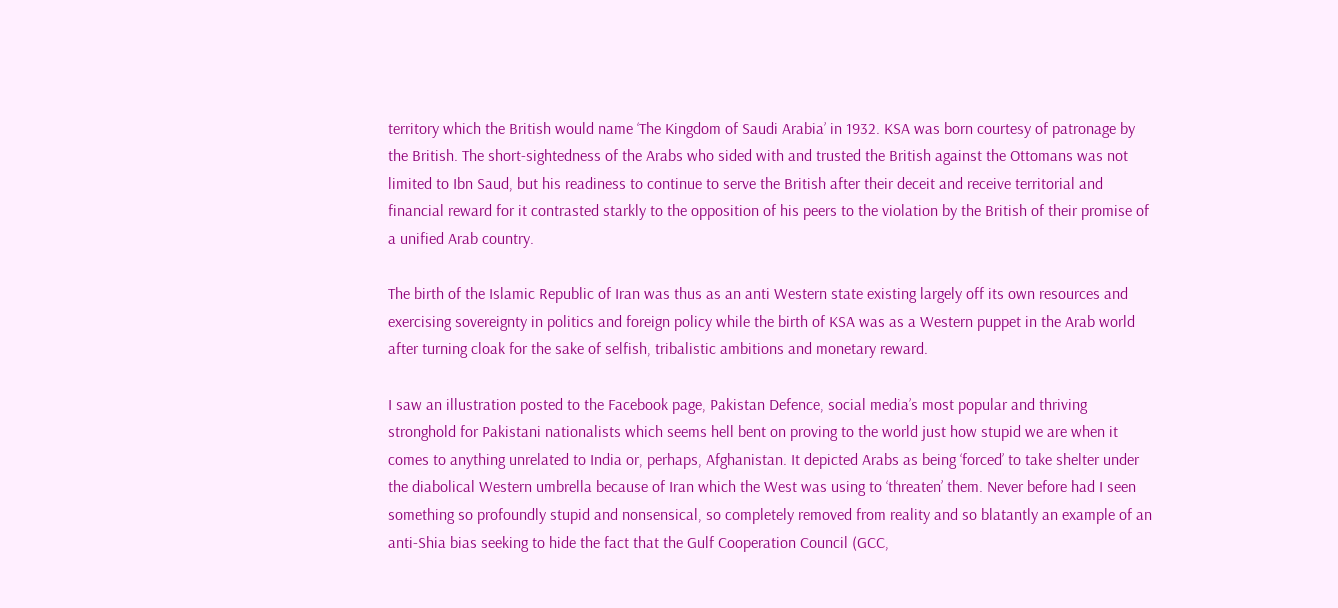territory which the British would name ‘The Kingdom of Saudi Arabia’ in 1932. KSA was born courtesy of patronage by the British. The short-sightedness of the Arabs who sided with and trusted the British against the Ottomans was not limited to Ibn Saud, but his readiness to continue to serve the British after their deceit and receive territorial and financial reward for it contrasted starkly to the opposition of his peers to the violation by the British of their promise of a unified Arab country.

The birth of the Islamic Republic of Iran was thus as an anti Western state existing largely off its own resources and exercising sovereignty in politics and foreign policy while the birth of KSA was as a Western puppet in the Arab world after turning cloak for the sake of selfish, tribalistic ambitions and monetary reward.

I saw an illustration posted to the Facebook page, Pakistan Defence, social media’s most popular and thriving stronghold for Pakistani nationalists which seems hell bent on proving to the world just how stupid we are when it comes to anything unrelated to India or, perhaps, Afghanistan. It depicted Arabs as being ‘forced’ to take shelter under the diabolical Western umbrella because of Iran which the West was using to ‘threaten’ them. Never before had I seen something so profoundly stupid and nonsensical, so completely removed from reality and so blatantly an example of an anti-Shia bias seeking to hide the fact that the Gulf Cooperation Council (GCC,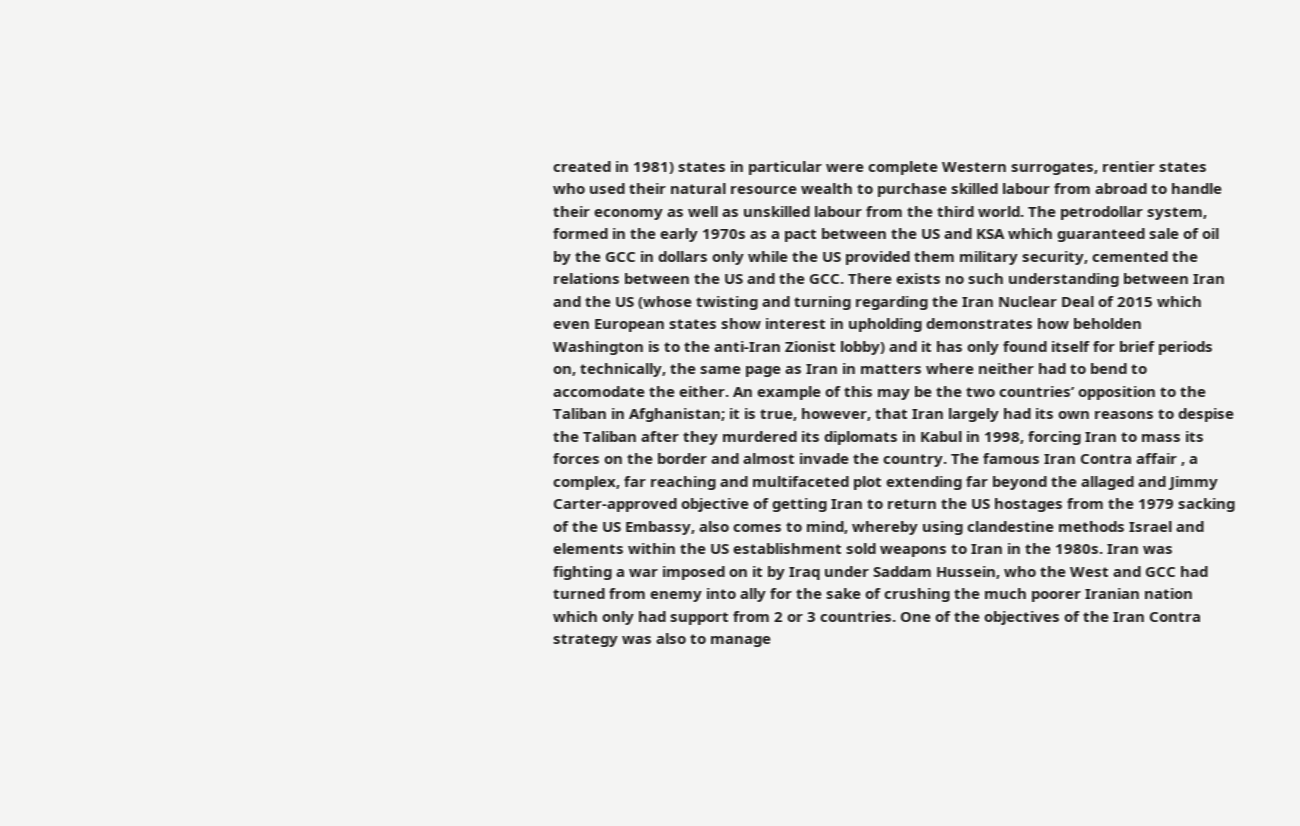created in 1981) states in particular were complete Western surrogates, rentier states who used their natural resource wealth to purchase skilled labour from abroad to handle their economy as well as unskilled labour from the third world. The petrodollar system, formed in the early 1970s as a pact between the US and KSA which guaranteed sale of oil by the GCC in dollars only while the US provided them military security, cemented the relations between the US and the GCC. There exists no such understanding between Iran and the US (whose twisting and turning regarding the Iran Nuclear Deal of 2015 which even European states show interest in upholding demonstrates how beholden Washington is to the anti-Iran Zionist lobby) and it has only found itself for brief periods on, technically, the same page as Iran in matters where neither had to bend to accomodate the either. An example of this may be the two countries’ opposition to the Taliban in Afghanistan; it is true, however, that Iran largely had its own reasons to despise the Taliban after they murdered its diplomats in Kabul in 1998, forcing Iran to mass its forces on the border and almost invade the country. The famous Iran Contra affair , a complex, far reaching and multifaceted plot extending far beyond the allaged and Jimmy Carter-approved objective of getting Iran to return the US hostages from the 1979 sacking of the US Embassy, also comes to mind, whereby using clandestine methods Israel and elements within the US establishment sold weapons to Iran in the 1980s. Iran was fighting a war imposed on it by Iraq under Saddam Hussein, who the West and GCC had turned from enemy into ally for the sake of crushing the much poorer Iranian nation which only had support from 2 or 3 countries. One of the objectives of the Iran Contra strategy was also to manage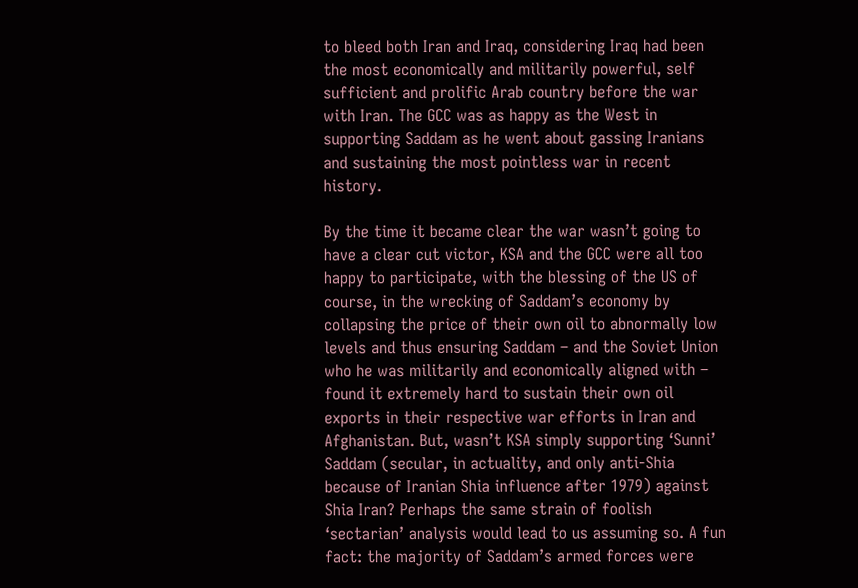to bleed both Iran and Iraq, considering Iraq had been the most economically and militarily powerful, self sufficient and prolific Arab country before the war with Iran. The GCC was as happy as the West in supporting Saddam as he went about gassing Iranians and sustaining the most pointless war in recent history.

By the time it became clear the war wasn’t going to have a clear cut victor, KSA and the GCC were all too happy to participate, with the blessing of the US of course, in the wrecking of Saddam’s economy by collapsing the price of their own oil to abnormally low levels and thus ensuring Saddam – and the Soviet Union who he was militarily and economically aligned with – found it extremely hard to sustain their own oil exports in their respective war efforts in Iran and Afghanistan. But, wasn’t KSA simply supporting ‘Sunni’ Saddam (secular, in actuality, and only anti-Shia because of Iranian Shia influence after 1979) against Shia Iran? Perhaps the same strain of foolish ‘sectarian’ analysis would lead to us assuming so. A fun fact: the majority of Saddam’s armed forces were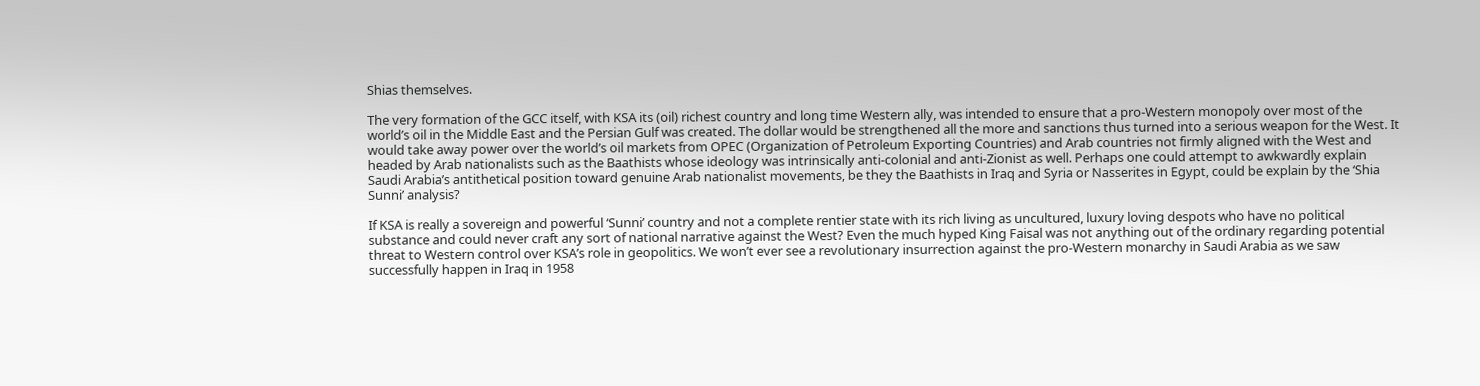Shias themselves.

The very formation of the GCC itself, with KSA its (oil) richest country and long time Western ally, was intended to ensure that a pro-Western monopoly over most of the world’s oil in the Middle East and the Persian Gulf was created. The dollar would be strengthened all the more and sanctions thus turned into a serious weapon for the West. It would take away power over the world’s oil markets from OPEC (Organization of Petroleum Exporting Countries) and Arab countries not firmly aligned with the West and headed by Arab nationalists such as the Baathists whose ideology was intrinsically anti-colonial and anti-Zionist as well. Perhaps one could attempt to awkwardly explain Saudi Arabia’s antithetical position toward genuine Arab nationalist movements, be they the Baathists in Iraq and Syria or Nasserites in Egypt, could be explain by the ‘Shia Sunni’ analysis?

If KSA is really a sovereign and powerful ‘Sunni’ country and not a complete rentier state with its rich living as uncultured, luxury loving despots who have no political substance and could never craft any sort of national narrative against the West? Even the much hyped King Faisal was not anything out of the ordinary regarding potential threat to Western control over KSA’s role in geopolitics. We won’t ever see a revolutionary insurrection against the pro-Western monarchy in Saudi Arabia as we saw successfully happen in Iraq in 1958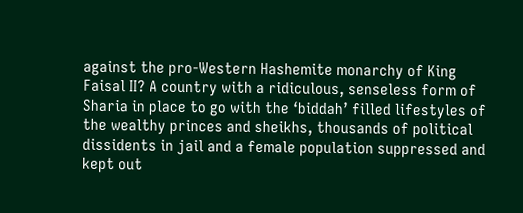against the pro-Western Hashemite monarchy of King Faisal II? A country with a ridiculous, senseless form of Sharia in place to go with the ‘biddah’ filled lifestyles of the wealthy princes and sheikhs, thousands of political dissidents in jail and a female population suppressed and kept out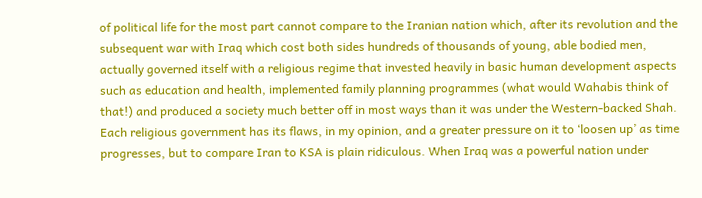of political life for the most part cannot compare to the Iranian nation which, after its revolution and the subsequent war with Iraq which cost both sides hundreds of thousands of young, able bodied men, actually governed itself with a religious regime that invested heavily in basic human development aspects such as education and health, implemented family planning programmes (what would Wahabis think of that!) and produced a society much better off in most ways than it was under the Western-backed Shah. Each religious government has its flaws, in my opinion, and a greater pressure on it to ‘loosen up’ as time progresses, but to compare Iran to KSA is plain ridiculous. When Iraq was a powerful nation under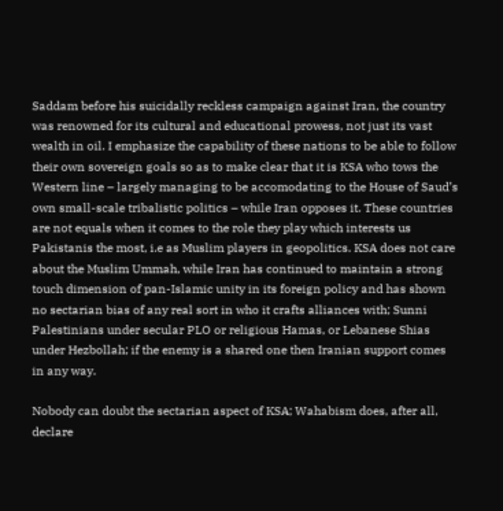Saddam before his suicidally reckless campaign against Iran, the country was renowned for its cultural and educational prowess, not just its vast wealth in oil. I emphasize the capability of these nations to be able to follow their own sovereign goals so as to make clear that it is KSA who tows the Western line – largely managing to be accomodating to the House of Saud’s own small-scale tribalistic politics – while Iran opposes it. These countries are not equals when it comes to the role they play which interests us Pakistanis the most, i.e as Muslim players in geopolitics. KSA does not care about the Muslim Ummah, while Iran has continued to maintain a strong touch dimension of pan-Islamic unity in its foreign policy and has shown no sectarian bias of any real sort in who it crafts alliances with; Sunni Palestinians under secular PLO or religious Hamas, or Lebanese Shias under Hezbollah; if the enemy is a shared one then Iranian support comes in any way.

Nobody can doubt the sectarian aspect of KSA; Wahabism does, after all, declare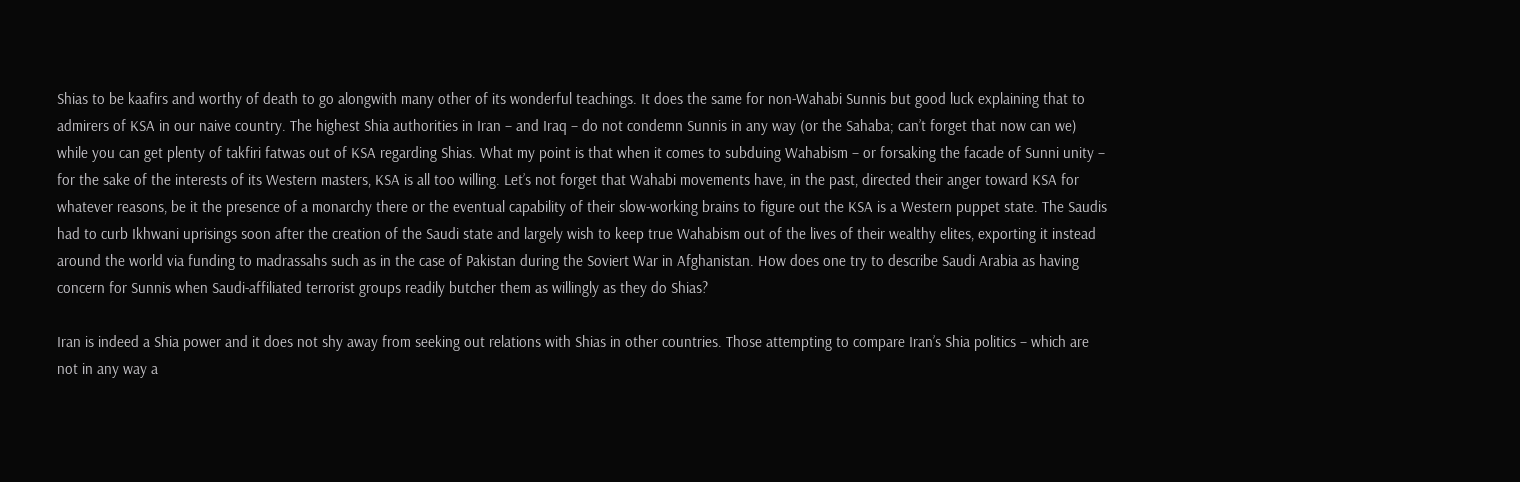Shias to be kaafirs and worthy of death to go alongwith many other of its wonderful teachings. It does the same for non-Wahabi Sunnis but good luck explaining that to admirers of KSA in our naive country. The highest Shia authorities in Iran – and Iraq – do not condemn Sunnis in any way (or the Sahaba; can’t forget that now can we) while you can get plenty of takfiri fatwas out of KSA regarding Shias. What my point is that when it comes to subduing Wahabism – or forsaking the facade of Sunni unity – for the sake of the interests of its Western masters, KSA is all too willing. Let’s not forget that Wahabi movements have, in the past, directed their anger toward KSA for whatever reasons, be it the presence of a monarchy there or the eventual capability of their slow-working brains to figure out the KSA is a Western puppet state. The Saudis had to curb Ikhwani uprisings soon after the creation of the Saudi state and largely wish to keep true Wahabism out of the lives of their wealthy elites, exporting it instead around the world via funding to madrassahs such as in the case of Pakistan during the Soviert War in Afghanistan. How does one try to describe Saudi Arabia as having concern for Sunnis when Saudi-affiliated terrorist groups readily butcher them as willingly as they do Shias?

Iran is indeed a Shia power and it does not shy away from seeking out relations with Shias in other countries. Those attempting to compare Iran’s Shia politics – which are not in any way a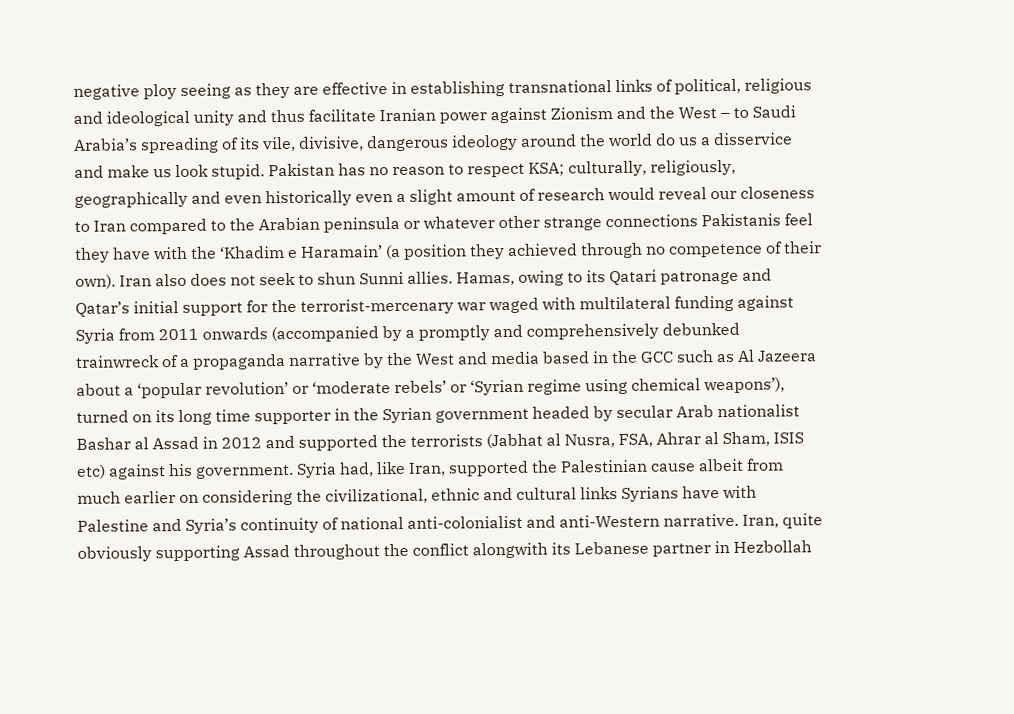negative ploy seeing as they are effective in establishing transnational links of political, religious and ideological unity and thus facilitate Iranian power against Zionism and the West – to Saudi Arabia’s spreading of its vile, divisive, dangerous ideology around the world do us a disservice and make us look stupid. Pakistan has no reason to respect KSA; culturally, religiously, geographically and even historically even a slight amount of research would reveal our closeness to Iran compared to the Arabian peninsula or whatever other strange connections Pakistanis feel they have with the ‘Khadim e Haramain’ (a position they achieved through no competence of their own). Iran also does not seek to shun Sunni allies. Hamas, owing to its Qatari patronage and Qatar’s initial support for the terrorist-mercenary war waged with multilateral funding against Syria from 2011 onwards (accompanied by a promptly and comprehensively debunked trainwreck of a propaganda narrative by the West and media based in the GCC such as Al Jazeera about a ‘popular revolution’ or ‘moderate rebels’ or ‘Syrian regime using chemical weapons’), turned on its long time supporter in the Syrian government headed by secular Arab nationalist Bashar al Assad in 2012 and supported the terrorists (Jabhat al Nusra, FSA, Ahrar al Sham, ISIS etc) against his government. Syria had, like Iran, supported the Palestinian cause albeit from much earlier on considering the civilizational, ethnic and cultural links Syrians have with Palestine and Syria’s continuity of national anti-colonialist and anti-Western narrative. Iran, quite obviously supporting Assad throughout the conflict alongwith its Lebanese partner in Hezbollah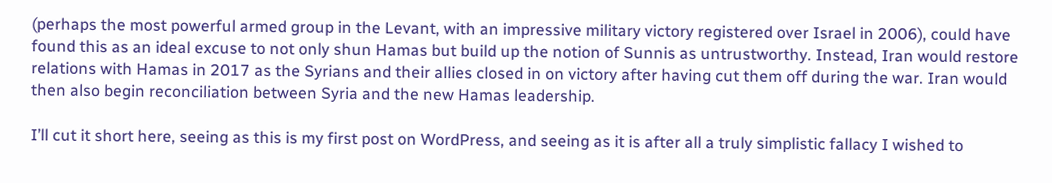(perhaps the most powerful armed group in the Levant, with an impressive military victory registered over Israel in 2006), could have found this as an ideal excuse to not only shun Hamas but build up the notion of Sunnis as untrustworthy. Instead, Iran would restore relations with Hamas in 2017 as the Syrians and their allies closed in on victory after having cut them off during the war. Iran would then also begin reconciliation between Syria and the new Hamas leadership.

I’ll cut it short here, seeing as this is my first post on WordPress, and seeing as it is after all a truly simplistic fallacy I wished to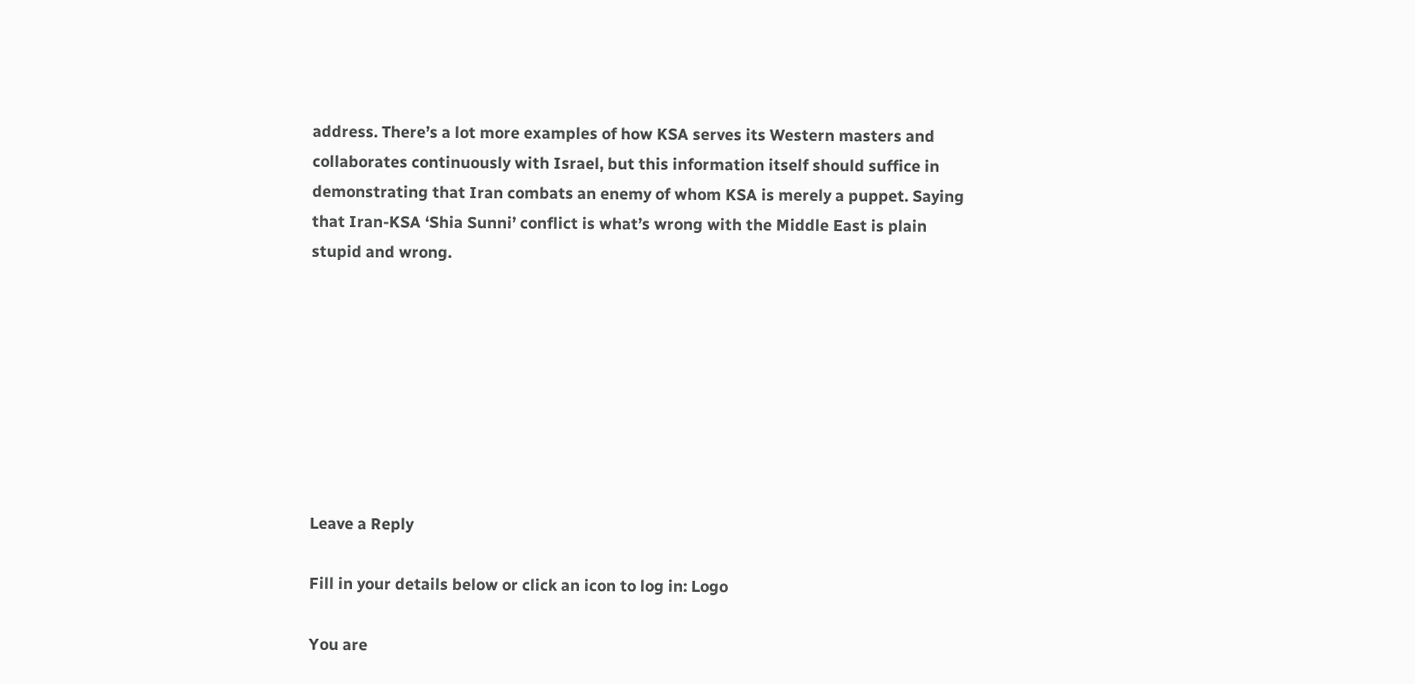address. There’s a lot more examples of how KSA serves its Western masters and collaborates continuously with Israel, but this information itself should suffice in demonstrating that Iran combats an enemy of whom KSA is merely a puppet. Saying that Iran-KSA ‘Shia Sunni’ conflict is what’s wrong with the Middle East is plain stupid and wrong.








Leave a Reply

Fill in your details below or click an icon to log in: Logo

You are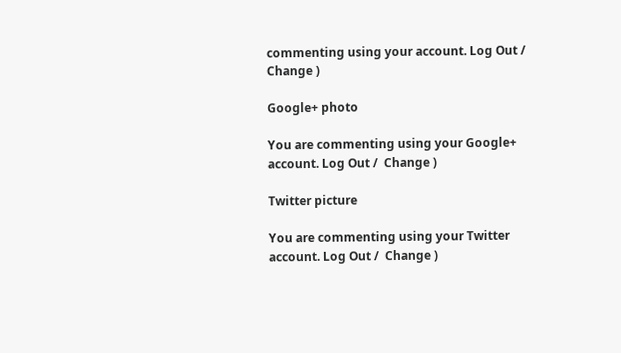commenting using your account. Log Out /  Change )

Google+ photo

You are commenting using your Google+ account. Log Out /  Change )

Twitter picture

You are commenting using your Twitter account. Log Out /  Change )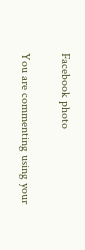Facebook photo

You are commenting using your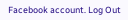Facebook account. Log Out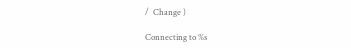/  Change )

Connecting to %s